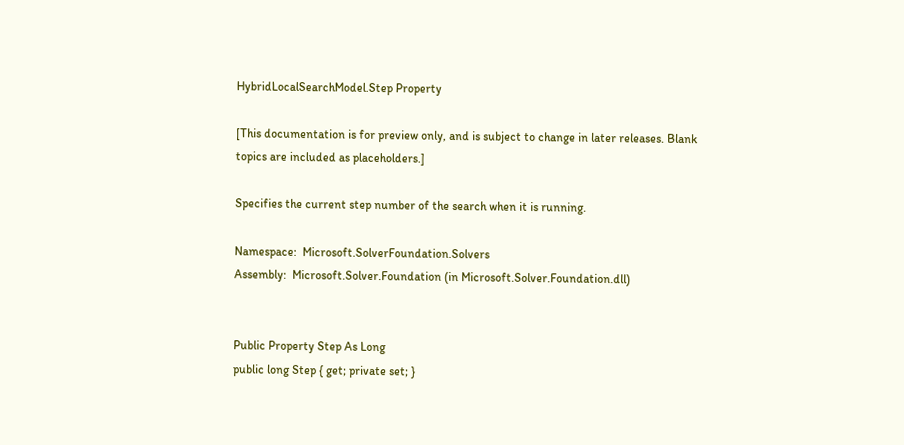HybridLocalSearchModel.Step Property

[This documentation is for preview only, and is subject to change in later releases. Blank topics are included as placeholders.]

Specifies the current step number of the search when it is running.

Namespace:  Microsoft.SolverFoundation.Solvers
Assembly:  Microsoft.Solver.Foundation (in Microsoft.Solver.Foundation.dll)


Public Property Step As Long
public long Step { get; private set; }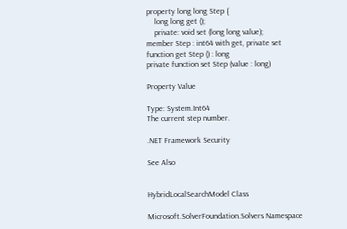property long long Step {
    long long get ();
    private: void set (long long value);
member Step : int64 with get, private set
function get Step () : long
private function set Step (value : long)

Property Value

Type: System.Int64
The current step number.

.NET Framework Security

See Also


HybridLocalSearchModel Class

Microsoft.SolverFoundation.Solvers Namespace